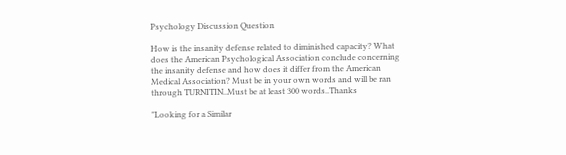Psychology Discussion Question

How is the insanity defense related to diminished capacity? What does the American Psychological Association conclude concerning the insanity defense and how does it differ from the American Medical Association? Must be in your own words and will be ran through TURNITIN..Must be at least 300 words..Thanks

"Looking for a Similar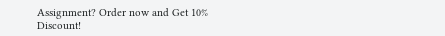Assignment? Order now and Get 10% Discount!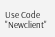Use Code "Newclient"